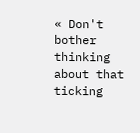« Don't bother thinking about that ticking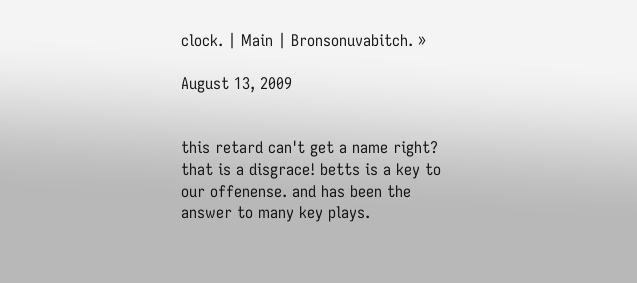clock. | Main | Bronsonuvabitch. »

August 13, 2009


this retard can't get a name right? that is a disgrace! betts is a key to our offenense. and has been the answer to many key plays.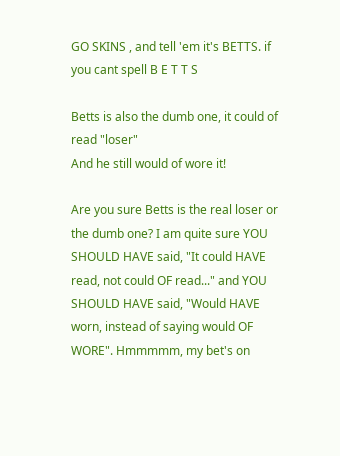GO SKINS , and tell 'em it's BETTS. if you cant spell B E T T S

Betts is also the dumb one, it could of read "loser"
And he still would of wore it!

Are you sure Betts is the real loser or the dumb one? I am quite sure YOU SHOULD HAVE said, "It could HAVE read, not could OF read..." and YOU SHOULD HAVE said, "Would HAVE worn, instead of saying would OF WORE". Hmmmmm, my bet's on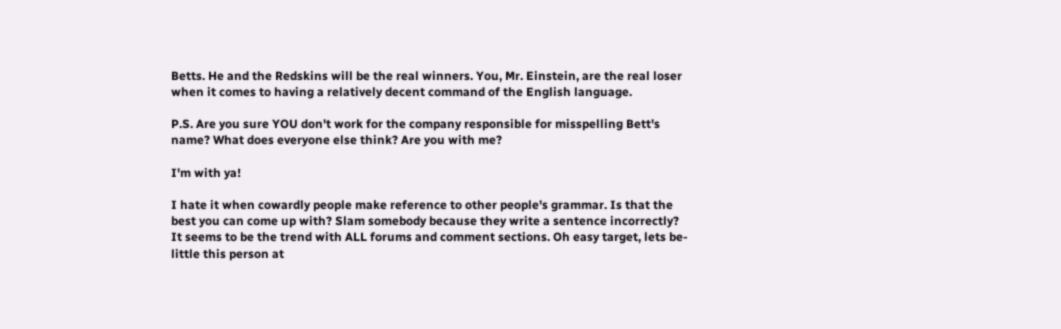Betts. He and the Redskins will be the real winners. You, Mr. Einstein, are the real loser when it comes to having a relatively decent command of the English language.

P.S. Are you sure YOU don't work for the company responsible for misspelling Bett's name? What does everyone else think? Are you with me?

I'm with ya!

I hate it when cowardly people make reference to other people's grammar. Is that the best you can come up with? Slam somebody because they write a sentence incorrectly? It seems to be the trend with ALL forums and comment sections. Oh easy target, lets be-little this person at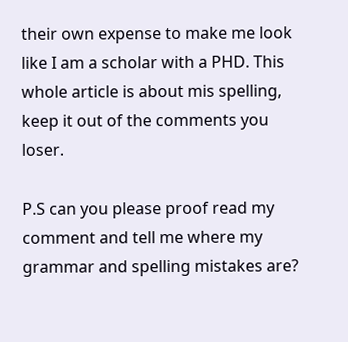their own expense to make me look like I am a scholar with a PHD. This whole article is about mis spelling, keep it out of the comments you loser.

P.S can you please proof read my comment and tell me where my grammar and spelling mistakes are?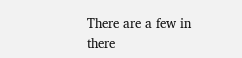There are a few in there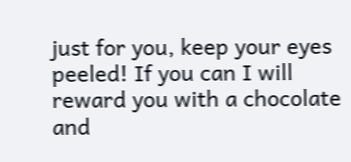just for you, keep your eyes peeled! If you can I will reward you with a chocolate and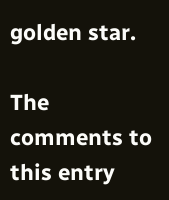golden star.

The comments to this entry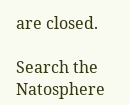are closed.

Search the Natosphere